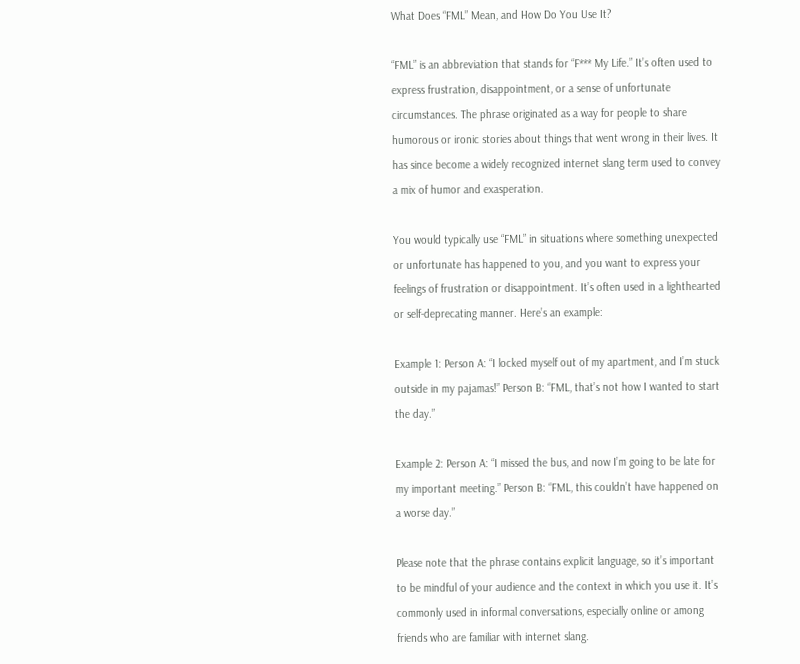What Does “FML” Mean, and How Do You Use It?

“FML” is an abbreviation that stands for “F*** My Life.” It’s often used to express frustration, disappointment, or a sense of unfortunate circumstances. The phrase originated as a way for people to share humorous or ironic stories about things that went wrong in their lives. It has since become a widely recognized internet slang term used to convey a mix of humor and exasperation.

You would typically use “FML” in situations where something unexpected or unfortunate has happened to you, and you want to express your feelings of frustration or disappointment. It’s often used in a lighthearted or self-deprecating manner. Here’s an example:

Example 1: Person A: “I locked myself out of my apartment, and I’m stuck outside in my pajamas!” Person B: “FML, that’s not how I wanted to start the day.”

Example 2: Person A: “I missed the bus, and now I’m going to be late for my important meeting.” Person B: “FML, this couldn’t have happened on a worse day.”

Please note that the phrase contains explicit language, so it’s important to be mindful of your audience and the context in which you use it. It’s commonly used in informal conversations, especially online or among friends who are familiar with internet slang.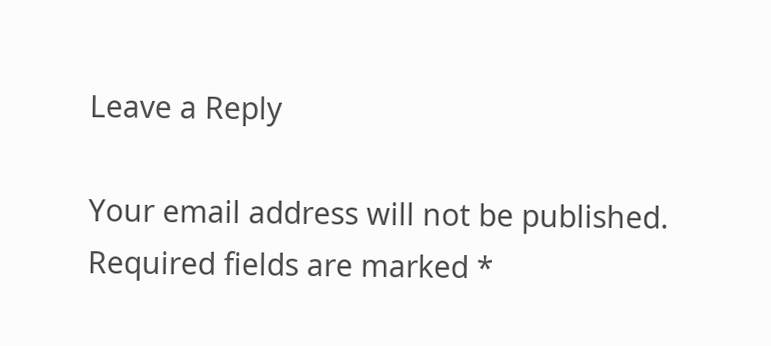Leave a Reply

Your email address will not be published. Required fields are marked *